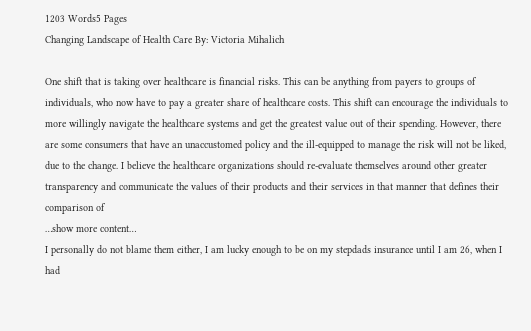1203 Words5 Pages
Changing Landscape of Health Care By: Victoria Mihalich

One shift that is taking over healthcare is financial risks. This can be anything from payers to groups of individuals, who now have to pay a greater share of healthcare costs. This shift can encourage the individuals to more willingly navigate the healthcare systems and get the greatest value out of their spending. However, there are some consumers that have an unaccustomed policy and the ill-equipped to manage the risk will not be liked, due to the change. I believe the healthcare organizations should re-evaluate themselves around other greater transparency and communicate the values of their products and their services in that manner that defines their comparison of
…show more content…
I personally do not blame them either, I am lucky enough to be on my stepdads insurance until I am 26, when I had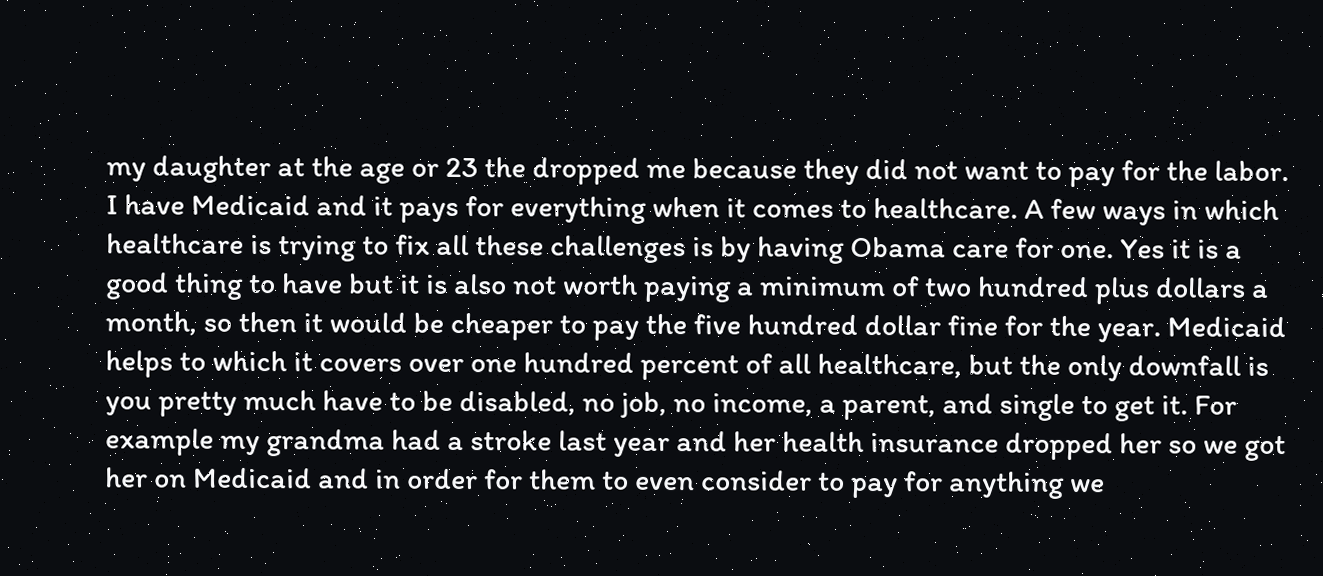my daughter at the age or 23 the dropped me because they did not want to pay for the labor. I have Medicaid and it pays for everything when it comes to healthcare. A few ways in which healthcare is trying to fix all these challenges is by having Obama care for one. Yes it is a good thing to have but it is also not worth paying a minimum of two hundred plus dollars a month, so then it would be cheaper to pay the five hundred dollar fine for the year. Medicaid helps to which it covers over one hundred percent of all healthcare, but the only downfall is you pretty much have to be disabled, no job, no income, a parent, and single to get it. For example my grandma had a stroke last year and her health insurance dropped her so we got her on Medicaid and in order for them to even consider to pay for anything we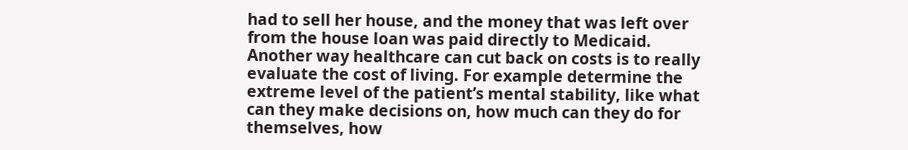had to sell her house, and the money that was left over from the house loan was paid directly to Medicaid. Another way healthcare can cut back on costs is to really evaluate the cost of living. For example determine the extreme level of the patient’s mental stability, like what can they make decisions on, how much can they do for themselves, how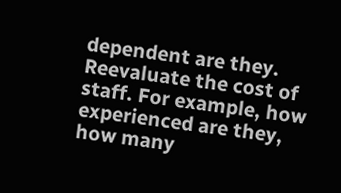dependent are they. Reevaluate the cost of staff. For example, how experienced are they, how many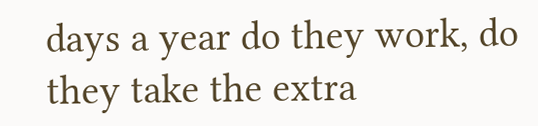days a year do they work, do they take the extra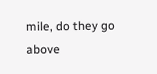mile, do they go above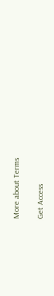More about Terms

Get Access